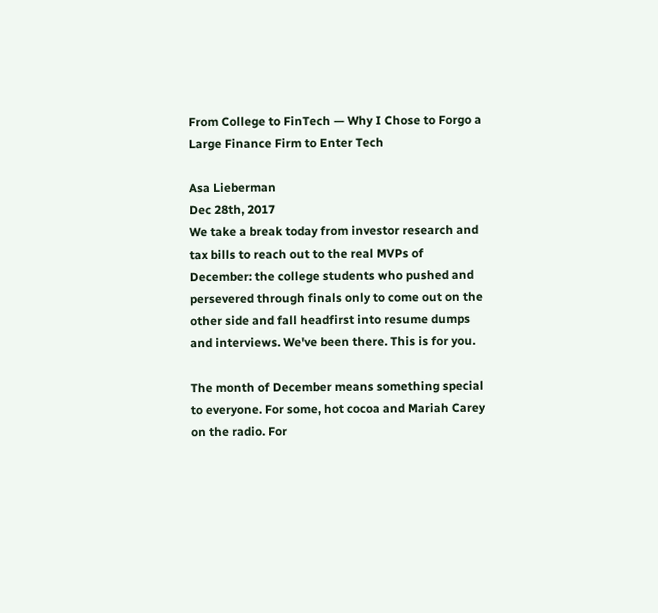From College to FinTech — Why I Chose to Forgo a Large Finance Firm to Enter Tech

Asa Lieberman
Dec 28th, 2017
We take a break today from investor research and tax bills to reach out to the real MVPs of December: the college students who pushed and persevered through finals only to come out on the other side and fall headfirst into resume dumps and interviews. We've been there. This is for you.

The month of December means something special to everyone. For some, hot cocoa and Mariah Carey on the radio. For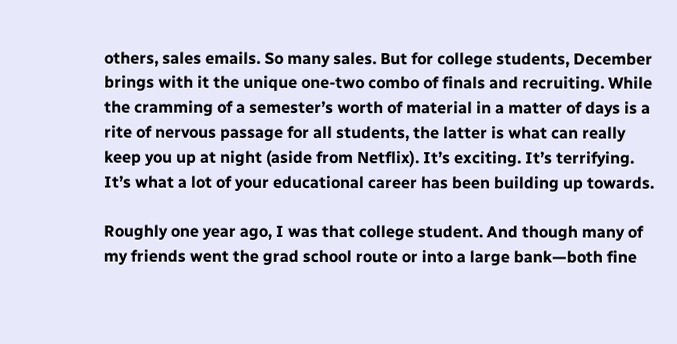others, sales emails. So many sales. But for college students, December brings with it the unique one-two combo of finals and recruiting. While the cramming of a semester’s worth of material in a matter of days is a rite of nervous passage for all students, the latter is what can really keep you up at night (aside from Netflix). It’s exciting. It’s terrifying. It’s what a lot of your educational career has been building up towards.

Roughly one year ago, I was that college student. And though many of my friends went the grad school route or into a large bank—both fine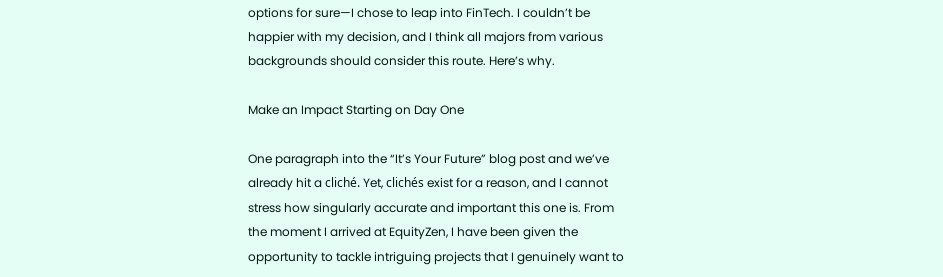options for sure—I chose to leap into FinTech. I couldn’t be happier with my decision, and I think all majors from various backgrounds should consider this route. Here’s why.

Make an Impact Starting on Day One

One paragraph into the “It’s Your Future” blog post and we’ve already hit a cliché. Yet, clichés exist for a reason, and I cannot stress how singularly accurate and important this one is. From the moment I arrived at EquityZen, I have been given the opportunity to tackle intriguing projects that I genuinely want to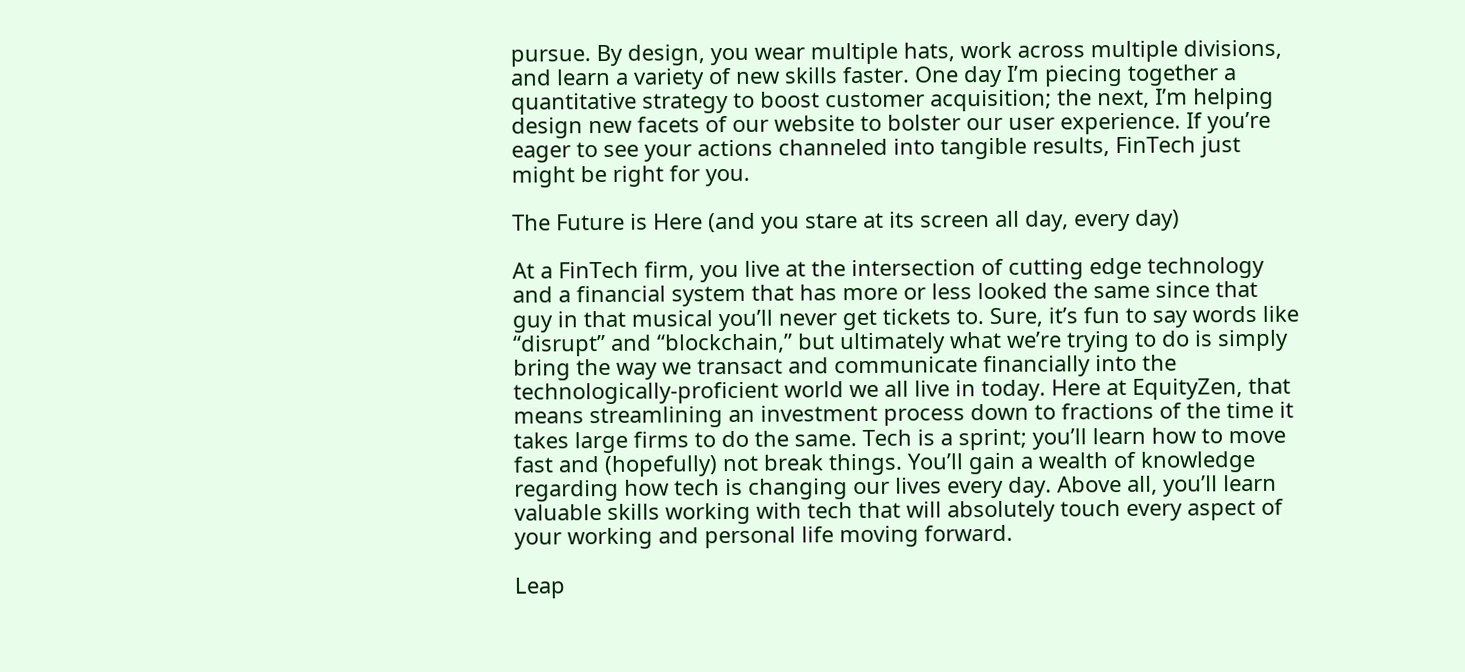pursue. By design, you wear multiple hats, work across multiple divisions, and learn a variety of new skills faster. One day I’m piecing together a quantitative strategy to boost customer acquisition; the next, I’m helping design new facets of our website to bolster our user experience. If you’re eager to see your actions channeled into tangible results, FinTech just might be right for you.

The Future is Here (and you stare at its screen all day, every day)

At a FinTech firm, you live at the intersection of cutting edge technology and a financial system that has more or less looked the same since that guy in that musical you’ll never get tickets to. Sure, it’s fun to say words like “disrupt” and “blockchain,” but ultimately what we’re trying to do is simply bring the way we transact and communicate financially into the technologically-proficient world we all live in today. Here at EquityZen, that means streamlining an investment process down to fractions of the time it takes large firms to do the same. Tech is a sprint; you’ll learn how to move fast and (hopefully) not break things. You’ll gain a wealth of knowledge regarding how tech is changing our lives every day. Above all, you’ll learn valuable skills working with tech that will absolutely touch every aspect of your working and personal life moving forward.

Leap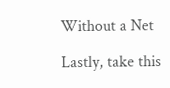Without a Net

Lastly, take this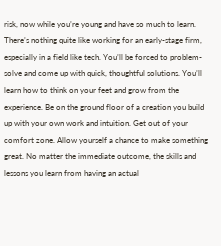risk, now while you’re young and have so much to learn. There’s nothing quite like working for an early-stage firm, especially in a field like tech. You’ll be forced to problem-solve and come up with quick, thoughtful solutions. You’ll learn how to think on your feet and grow from the experience. Be on the ground floor of a creation you build up with your own work and intuition. Get out of your comfort zone. Allow yourself a chance to make something great. No matter the immediate outcome, the skills and lessons you learn from having an actual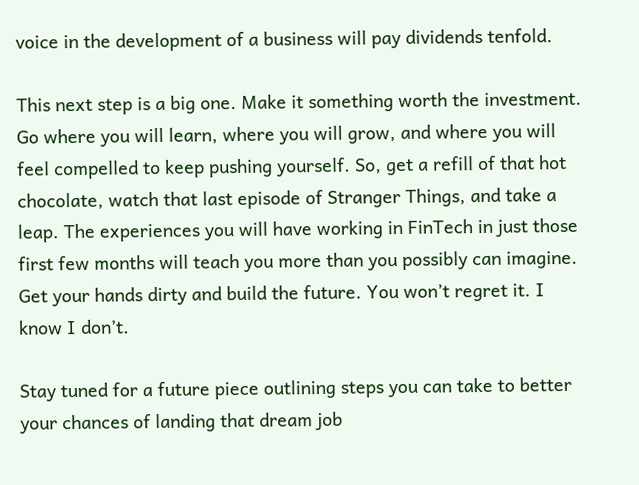voice in the development of a business will pay dividends tenfold.

This next step is a big one. Make it something worth the investment. Go where you will learn, where you will grow, and where you will feel compelled to keep pushing yourself. So, get a refill of that hot chocolate, watch that last episode of Stranger Things, and take a leap. The experiences you will have working in FinTech in just those first few months will teach you more than you possibly can imagine. Get your hands dirty and build the future. You won’t regret it. I know I don’t.

Stay tuned for a future piece outlining steps you can take to better your chances of landing that dream job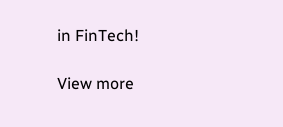in FinTech!

View more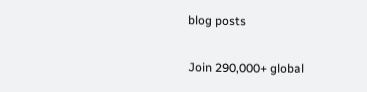blog posts

Join 290,000+ global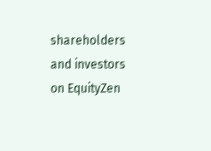shareholders and investors on EquityZen